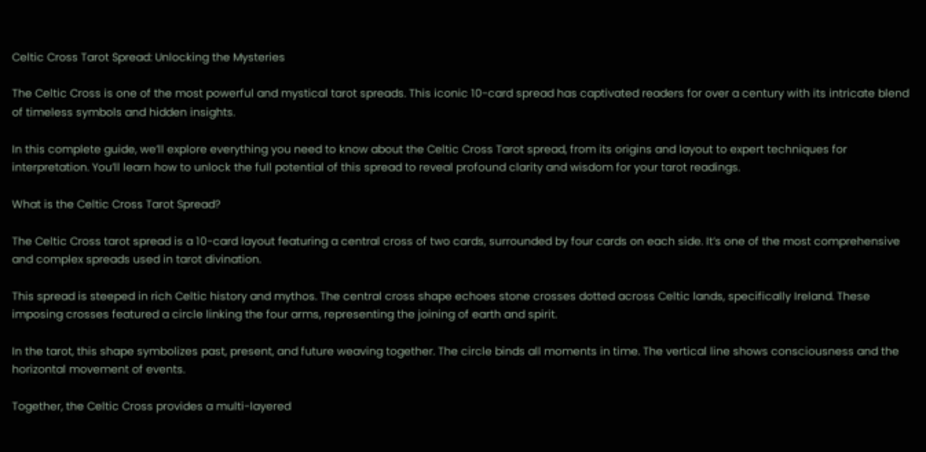Celtic Cross Tarot Spread: Unlocking the Mysteries

The Celtic Cross is one of the most powerful and mystical tarot spreads. This iconic 10-card spread has captivated readers for over a century with its intricate blend of timeless symbols and hidden insights.

In this complete guide, we’ll explore everything you need to know about the Celtic Cross Tarot spread, from its origins and layout to expert techniques for interpretation. You’ll learn how to unlock the full potential of this spread to reveal profound clarity and wisdom for your tarot readings.

What is the Celtic Cross Tarot Spread?

The Celtic Cross tarot spread is a 10-card layout featuring a central cross of two cards, surrounded by four cards on each side. It’s one of the most comprehensive and complex spreads used in tarot divination.

This spread is steeped in rich Celtic history and mythos. The central cross shape echoes stone crosses dotted across Celtic lands, specifically Ireland. These imposing crosses featured a circle linking the four arms, representing the joining of earth and spirit.

In the tarot, this shape symbolizes past, present, and future weaving together. The circle binds all moments in time. The vertical line shows consciousness and the horizontal movement of events.

Together, the Celtic Cross provides a multi-layered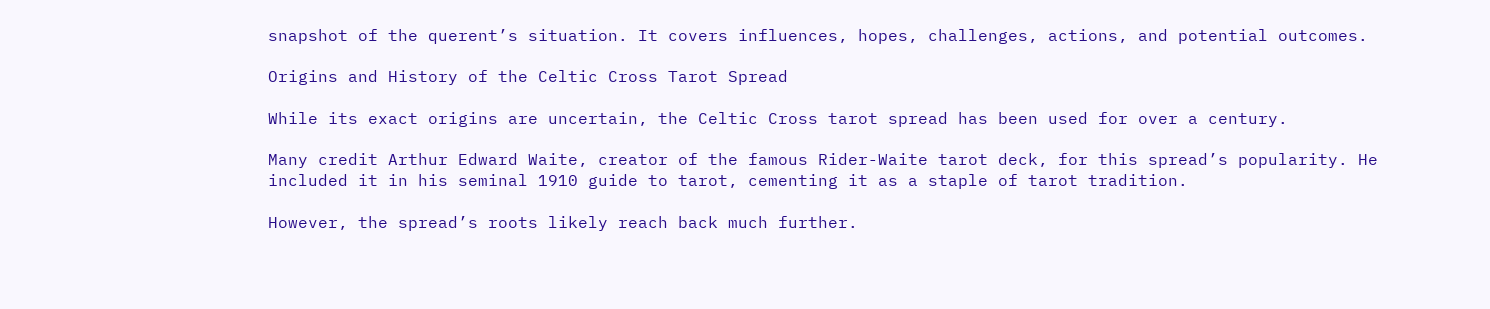snapshot of the querent’s situation. It covers influences, hopes, challenges, actions, and potential outcomes.

Origins and History of the Celtic Cross Tarot Spread

While its exact origins are uncertain, the Celtic Cross tarot spread has been used for over a century.

Many credit Arthur Edward Waite, creator of the famous Rider-Waite tarot deck, for this spread’s popularity. He included it in his seminal 1910 guide to tarot, cementing it as a staple of tarot tradition.

However, the spread’s roots likely reach back much further.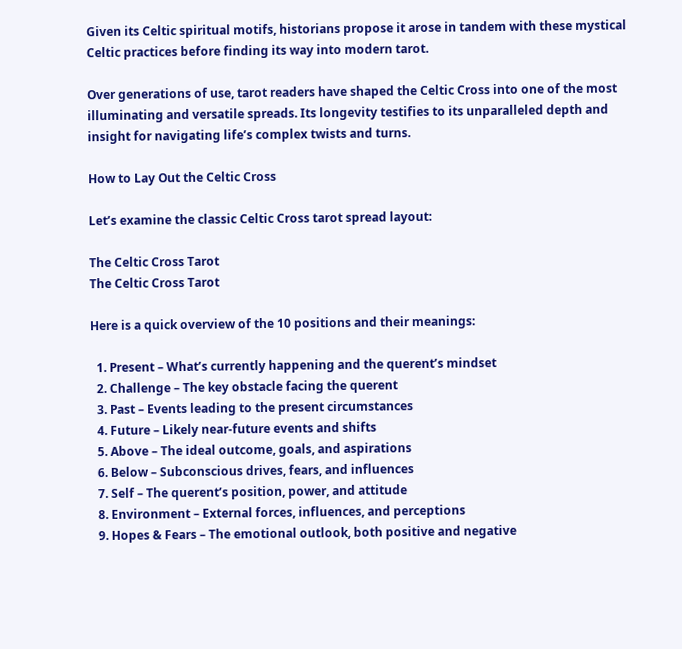Given its Celtic spiritual motifs, historians propose it arose in tandem with these mystical Celtic practices before finding its way into modern tarot.

Over generations of use, tarot readers have shaped the Celtic Cross into one of the most illuminating and versatile spreads. Its longevity testifies to its unparalleled depth and insight for navigating life’s complex twists and turns.

How to Lay Out the Celtic Cross

Let’s examine the classic Celtic Cross tarot spread layout:

The Celtic Cross Tarot
The Celtic Cross Tarot

Here is a quick overview of the 10 positions and their meanings:

  1. Present – What’s currently happening and the querent’s mindset
  2. Challenge – The key obstacle facing the querent
  3. Past – Events leading to the present circumstances
  4. Future – Likely near-future events and shifts
  5. Above – The ideal outcome, goals, and aspirations
  6. Below – Subconscious drives, fears, and influences
  7. Self – The querent’s position, power, and attitude
  8. Environment – External forces, influences, and perceptions
  9. Hopes & Fears – The emotional outlook, both positive and negative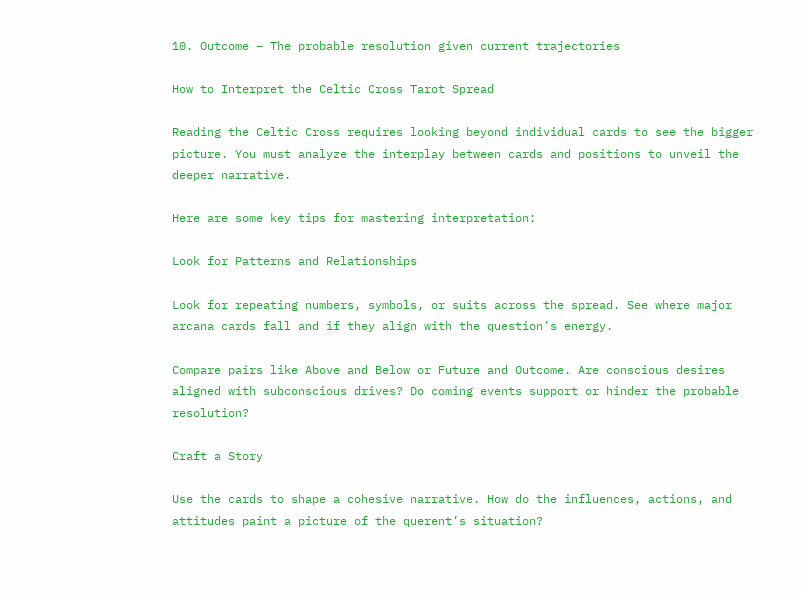10. Outcome – The probable resolution given current trajectories

How to Interpret the Celtic Cross Tarot Spread

Reading the Celtic Cross requires looking beyond individual cards to see the bigger picture. You must analyze the interplay between cards and positions to unveil the deeper narrative.

Here are some key tips for mastering interpretation:

Look for Patterns and Relationships

Look for repeating numbers, symbols, or suits across the spread. See where major arcana cards fall and if they align with the question’s energy.

Compare pairs like Above and Below or Future and Outcome. Are conscious desires aligned with subconscious drives? Do coming events support or hinder the probable resolution?

Craft a Story

Use the cards to shape a cohesive narrative. How do the influences, actions, and attitudes paint a picture of the querent’s situation?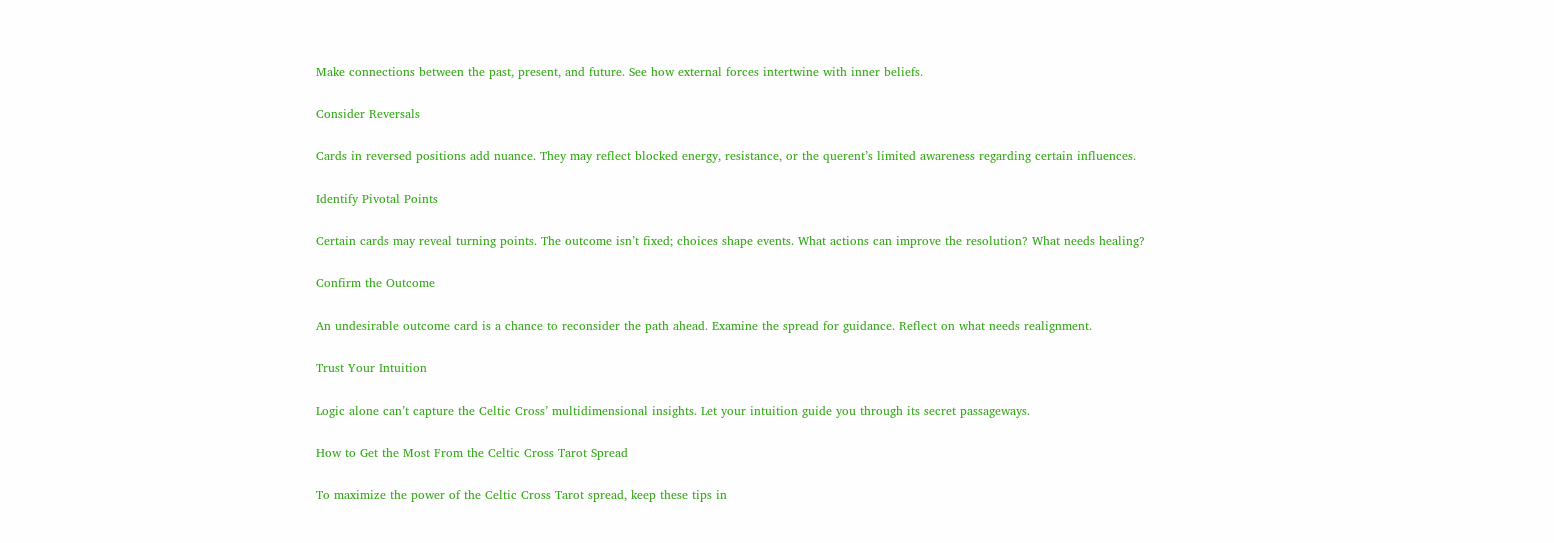Make connections between the past, present, and future. See how external forces intertwine with inner beliefs.

Consider Reversals

Cards in reversed positions add nuance. They may reflect blocked energy, resistance, or the querent’s limited awareness regarding certain influences.

Identify Pivotal Points

Certain cards may reveal turning points. The outcome isn’t fixed; choices shape events. What actions can improve the resolution? What needs healing?

Confirm the Outcome

An undesirable outcome card is a chance to reconsider the path ahead. Examine the spread for guidance. Reflect on what needs realignment.

Trust Your Intuition

Logic alone can’t capture the Celtic Cross’ multidimensional insights. Let your intuition guide you through its secret passageways.

How to Get the Most From the Celtic Cross Tarot Spread

To maximize the power of the Celtic Cross Tarot spread, keep these tips in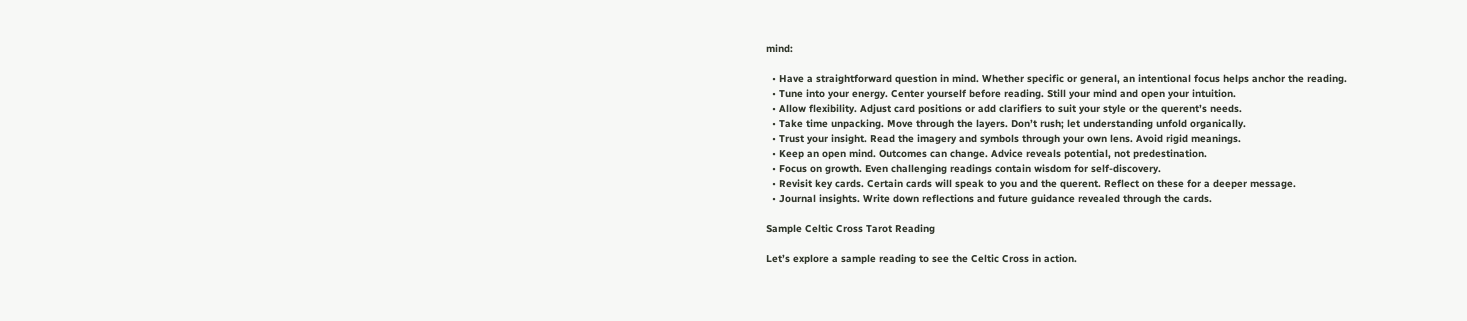mind:

  • Have a straightforward question in mind. Whether specific or general, an intentional focus helps anchor the reading.
  • Tune into your energy. Center yourself before reading. Still your mind and open your intuition.
  • Allow flexibility. Adjust card positions or add clarifiers to suit your style or the querent’s needs.
  • Take time unpacking. Move through the layers. Don’t rush; let understanding unfold organically.
  • Trust your insight. Read the imagery and symbols through your own lens. Avoid rigid meanings.
  • Keep an open mind. Outcomes can change. Advice reveals potential, not predestination.
  • Focus on growth. Even challenging readings contain wisdom for self-discovery.
  • Revisit key cards. Certain cards will speak to you and the querent. Reflect on these for a deeper message.
  • Journal insights. Write down reflections and future guidance revealed through the cards.

Sample Celtic Cross Tarot Reading

Let’s explore a sample reading to see the Celtic Cross in action.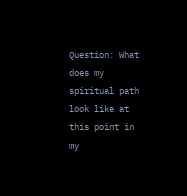Question: What does my spiritual path look like at this point in my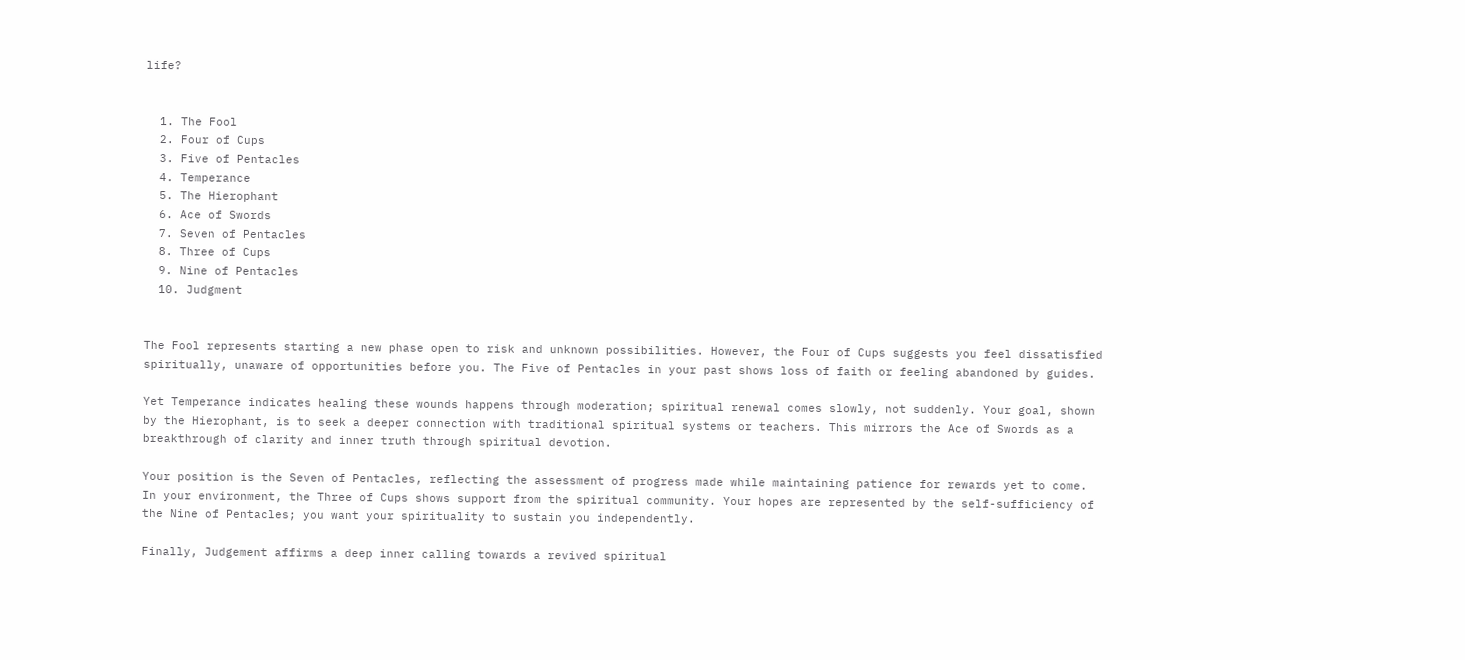life?


  1. The Fool
  2. Four of Cups
  3. Five of Pentacles
  4. Temperance
  5. The Hierophant
  6. Ace of Swords
  7. Seven of Pentacles
  8. Three of Cups
  9. Nine of Pentacles
  10. Judgment


The Fool represents starting a new phase open to risk and unknown possibilities. However, the Four of Cups suggests you feel dissatisfied spiritually, unaware of opportunities before you. The Five of Pentacles in your past shows loss of faith or feeling abandoned by guides.

Yet Temperance indicates healing these wounds happens through moderation; spiritual renewal comes slowly, not suddenly. Your goal, shown by the Hierophant, is to seek a deeper connection with traditional spiritual systems or teachers. This mirrors the Ace of Swords as a breakthrough of clarity and inner truth through spiritual devotion.

Your position is the Seven of Pentacles, reflecting the assessment of progress made while maintaining patience for rewards yet to come. In your environment, the Three of Cups shows support from the spiritual community. Your hopes are represented by the self-sufficiency of the Nine of Pentacles; you want your spirituality to sustain you independently.

Finally, Judgement affirms a deep inner calling towards a revived spiritual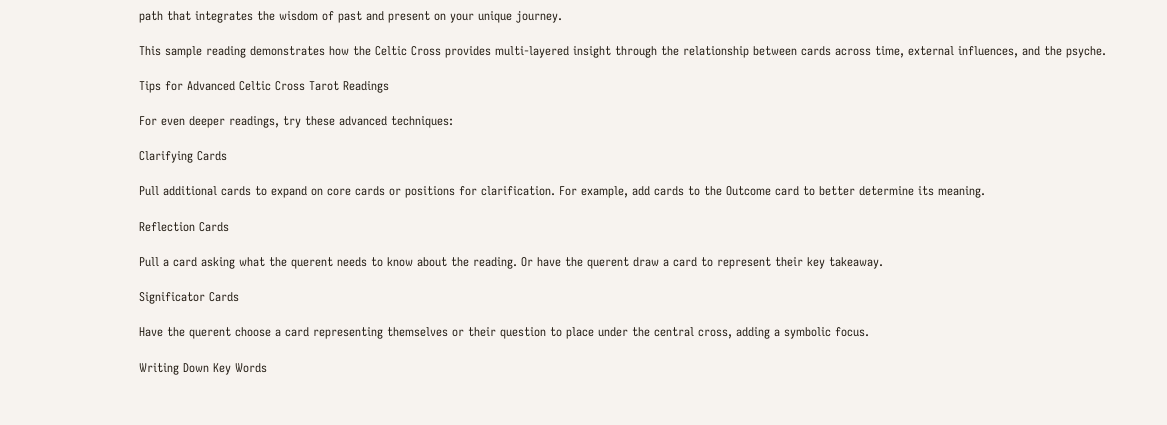path that integrates the wisdom of past and present on your unique journey.

This sample reading demonstrates how the Celtic Cross provides multi-layered insight through the relationship between cards across time, external influences, and the psyche.

Tips for Advanced Celtic Cross Tarot Readings

For even deeper readings, try these advanced techniques:

Clarifying Cards

Pull additional cards to expand on core cards or positions for clarification. For example, add cards to the Outcome card to better determine its meaning.

Reflection Cards

Pull a card asking what the querent needs to know about the reading. Or have the querent draw a card to represent their key takeaway.

Significator Cards

Have the querent choose a card representing themselves or their question to place under the central cross, adding a symbolic focus.

Writing Down Key Words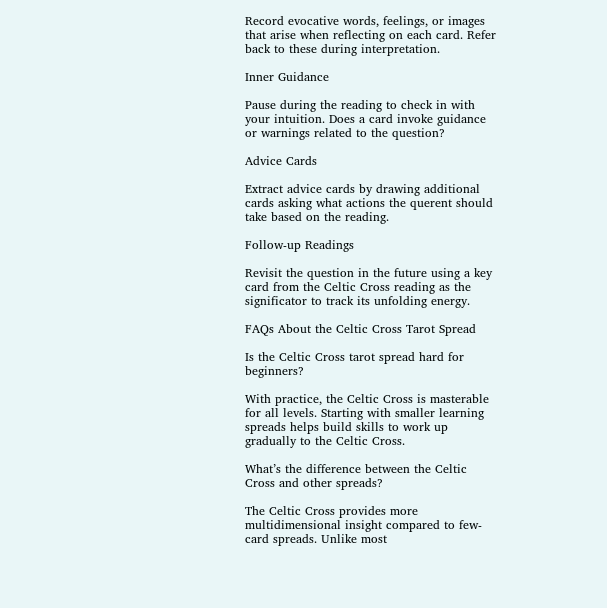Record evocative words, feelings, or images that arise when reflecting on each card. Refer back to these during interpretation.

Inner Guidance

Pause during the reading to check in with your intuition. Does a card invoke guidance or warnings related to the question?

Advice Cards

Extract advice cards by drawing additional cards asking what actions the querent should take based on the reading.

Follow-up Readings

Revisit the question in the future using a key card from the Celtic Cross reading as the significator to track its unfolding energy.

FAQs About the Celtic Cross Tarot Spread

Is the Celtic Cross tarot spread hard for beginners?

With practice, the Celtic Cross is masterable for all levels. Starting with smaller learning spreads helps build skills to work up gradually to the Celtic Cross.

What’s the difference between the Celtic Cross and other spreads?

The Celtic Cross provides more multidimensional insight compared to few-card spreads. Unlike most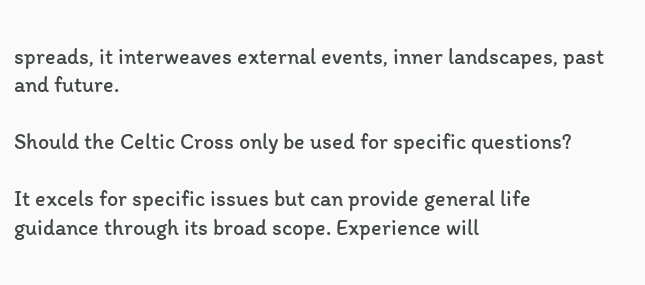spreads, it interweaves external events, inner landscapes, past and future.

Should the Celtic Cross only be used for specific questions?

It excels for specific issues but can provide general life guidance through its broad scope. Experience will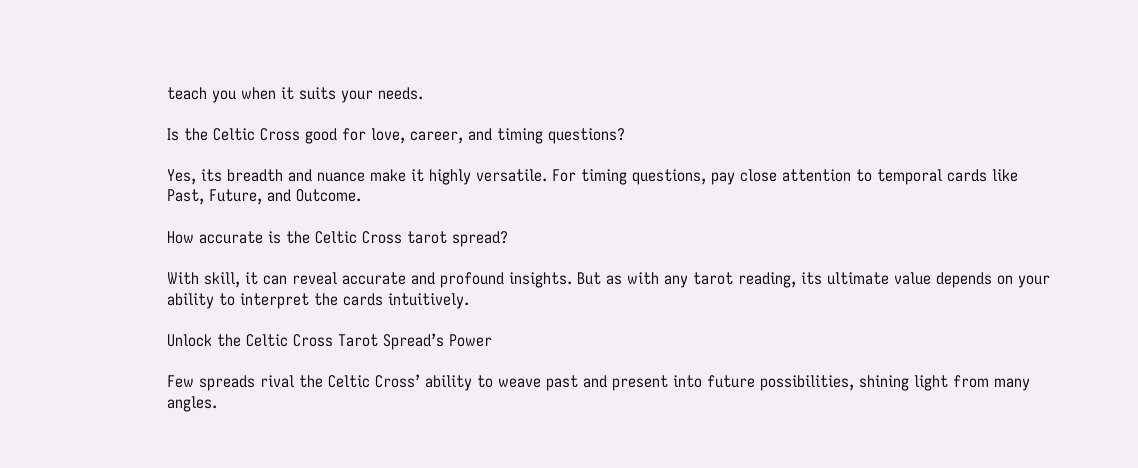teach you when it suits your needs.

Is the Celtic Cross good for love, career, and timing questions?

Yes, its breadth and nuance make it highly versatile. For timing questions, pay close attention to temporal cards like Past, Future, and Outcome.

How accurate is the Celtic Cross tarot spread?

With skill, it can reveal accurate and profound insights. But as with any tarot reading, its ultimate value depends on your ability to interpret the cards intuitively.

Unlock the Celtic Cross Tarot Spread’s Power

Few spreads rival the Celtic Cross’ ability to weave past and present into future possibilities, shining light from many angles.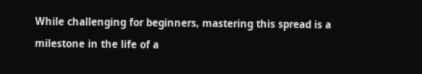While challenging for beginners, mastering this spread is a milestone in the life of a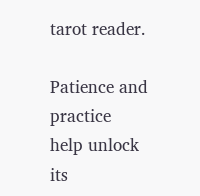tarot reader.

Patience and practice help unlock its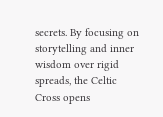secrets. By focusing on storytelling and inner wisdom over rigid spreads, the Celtic Cross opens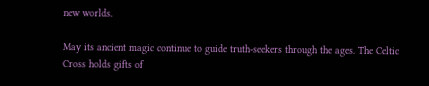new worlds.

May its ancient magic continue to guide truth-seekers through the ages. The Celtic Cross holds gifts of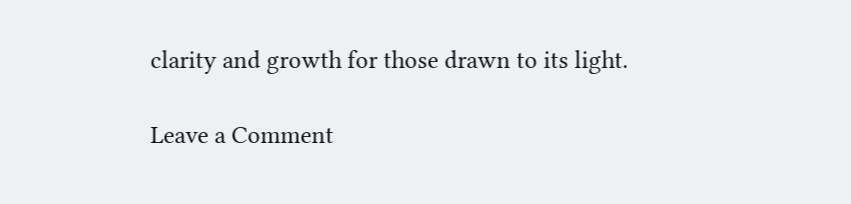clarity and growth for those drawn to its light.

Leave a Comment